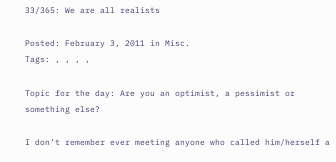33/365: We are all realists

Posted: February 3, 2011 in Misc.
Tags: , , , ,

Topic for the day: Are you an optimist, a pessimist or something else?

I don’t remember ever meeting anyone who called him/herself a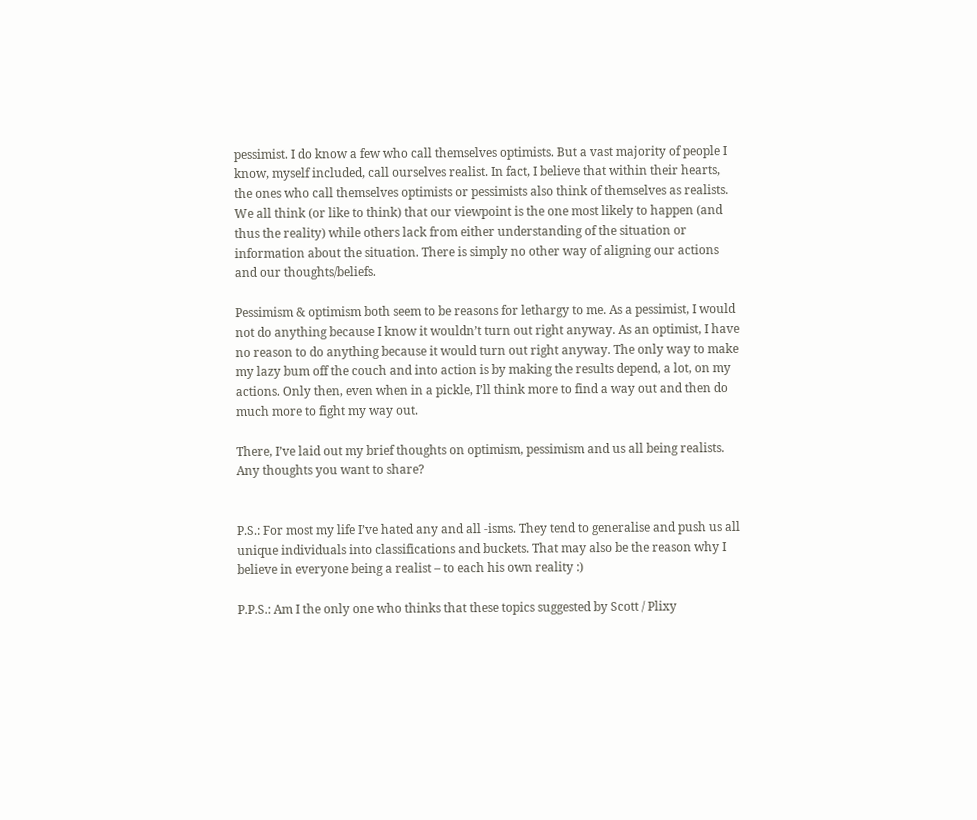pessimist. I do know a few who call themselves optimists. But a vast majority of people I know, myself included, call ourselves realist. In fact, I believe that within their hearts, the ones who call themselves optimists or pessimists also think of themselves as realists. We all think (or like to think) that our viewpoint is the one most likely to happen (and thus the reality) while others lack from either understanding of the situation or information about the situation. There is simply no other way of aligning our actions and our thoughts/beliefs.

Pessimism & optimism both seem to be reasons for lethargy to me. As a pessimist, I would not do anything because I know it wouldn’t turn out right anyway. As an optimist, I have no reason to do anything because it would turn out right anyway. The only way to make my lazy bum off the couch and into action is by making the results depend, a lot, on my actions. Only then, even when in a pickle, I’ll think more to find a way out and then do much more to fight my way out.

There, I’ve laid out my brief thoughts on optimism, pessimism and us all being realists. Any thoughts you want to share?


P.S.: For most my life I’ve hated any and all -isms. They tend to generalise and push us all unique individuals into classifications and buckets. That may also be the reason why I believe in everyone being a realist – to each his own reality :)

P.P.S.: Am I the only one who thinks that these topics suggested by Scott / Plixy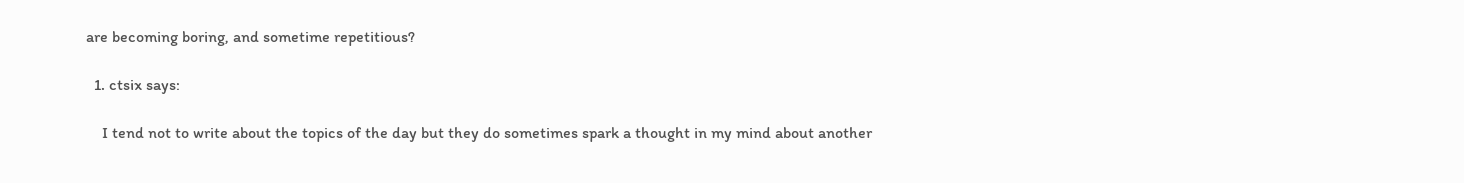are becoming boring, and sometime repetitious?

  1. ctsix says:

    I tend not to write about the topics of the day but they do sometimes spark a thought in my mind about another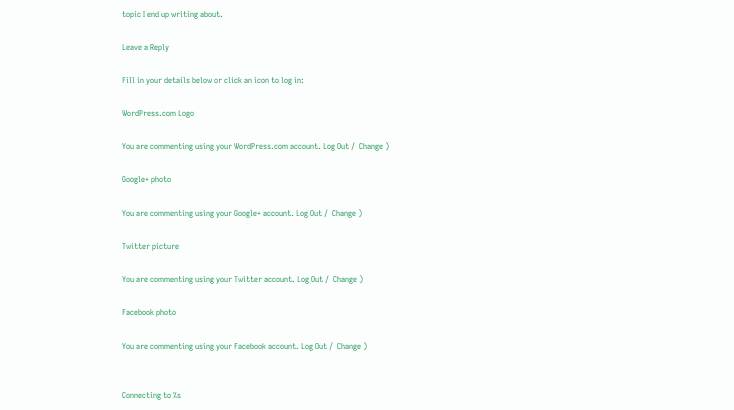topic I end up writing about.

Leave a Reply

Fill in your details below or click an icon to log in:

WordPress.com Logo

You are commenting using your WordPress.com account. Log Out /  Change )

Google+ photo

You are commenting using your Google+ account. Log Out /  Change )

Twitter picture

You are commenting using your Twitter account. Log Out /  Change )

Facebook photo

You are commenting using your Facebook account. Log Out /  Change )


Connecting to %s